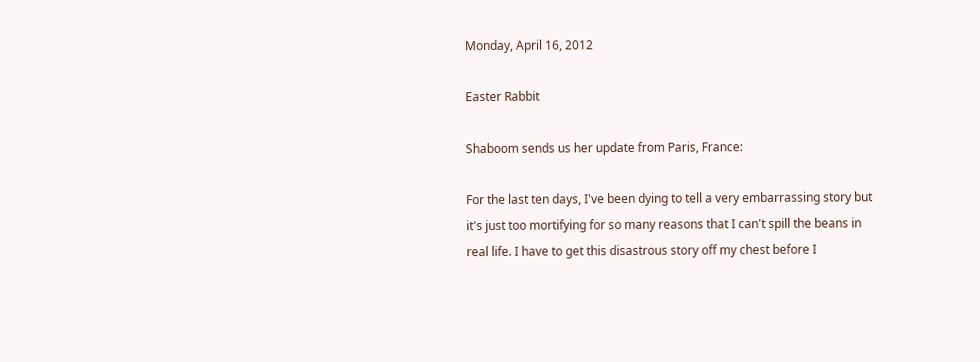Monday, April 16, 2012

Easter Rabbit

Shaboom sends us her update from Paris, France:

For the last ten days, I've been dying to tell a very embarrassing story but it's just too mortifying for so many reasons that I can't spill the beans in real life. I have to get this disastrous story off my chest before I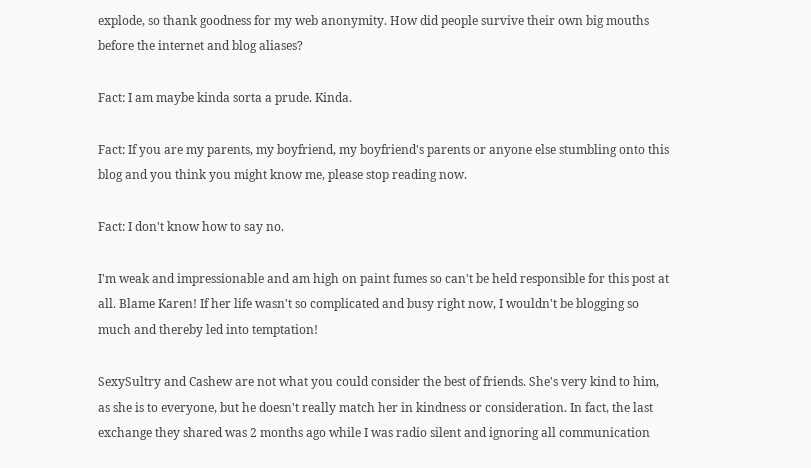explode, so thank goodness for my web anonymity. How did people survive their own big mouths before the internet and blog aliases?

Fact: I am maybe kinda sorta a prude. Kinda.

Fact: If you are my parents, my boyfriend, my boyfriend's parents or anyone else stumbling onto this blog and you think you might know me, please stop reading now.

Fact: I don't know how to say no.

I'm weak and impressionable and am high on paint fumes so can't be held responsible for this post at all. Blame Karen! If her life wasn't so complicated and busy right now, I wouldn't be blogging so much and thereby led into temptation!

SexySultry and Cashew are not what you could consider the best of friends. She's very kind to him, as she is to everyone, but he doesn't really match her in kindness or consideration. In fact, the last exchange they shared was 2 months ago while I was radio silent and ignoring all communication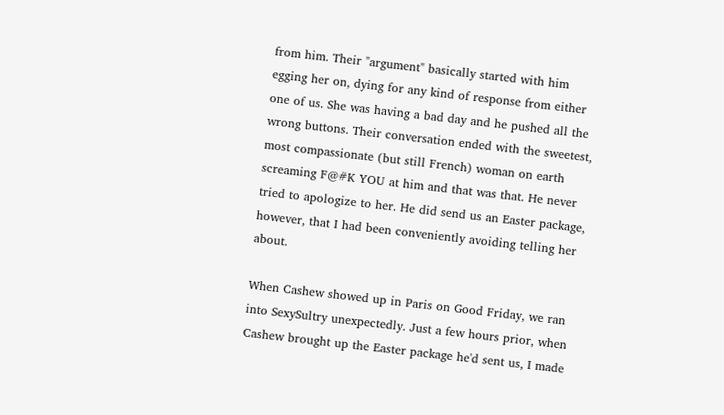from him. Their "argument" basically started with him egging her on, dying for any kind of response from either one of us. She was having a bad day and he pushed all the wrong buttons. Their conversation ended with the sweetest, most compassionate (but still French) woman on earth screaming F@#K YOU at him and that was that. He never tried to apologize to her. He did send us an Easter package, however, that I had been conveniently avoiding telling her about.

When Cashew showed up in Paris on Good Friday, we ran into SexySultry unexpectedly. Just a few hours prior, when Cashew brought up the Easter package he'd sent us, I made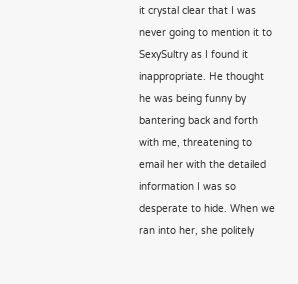it crystal clear that I was never going to mention it to SexySultry as I found it inappropriate. He thought he was being funny by bantering back and forth with me, threatening to email her with the detailed information I was so desperate to hide. When we ran into her, she politely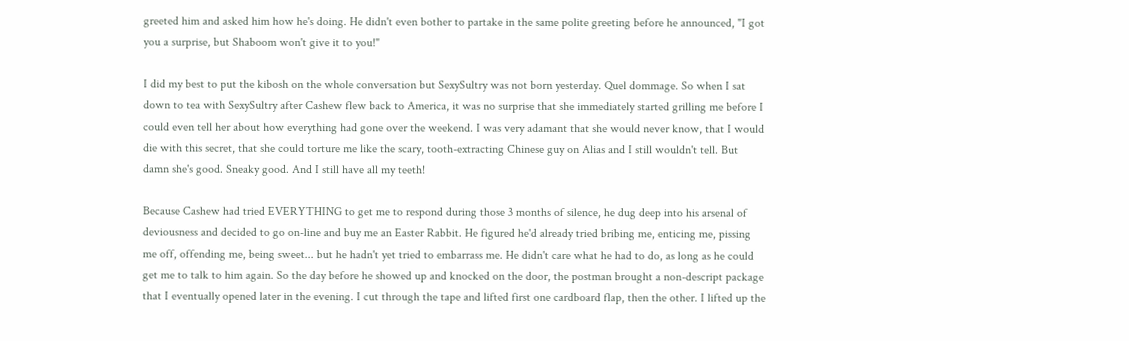greeted him and asked him how he's doing. He didn't even bother to partake in the same polite greeting before he announced, "I got you a surprise, but Shaboom won't give it to you!"

I did my best to put the kibosh on the whole conversation but SexySultry was not born yesterday. Quel dommage. So when I sat down to tea with SexySultry after Cashew flew back to America, it was no surprise that she immediately started grilling me before I could even tell her about how everything had gone over the weekend. I was very adamant that she would never know, that I would die with this secret, that she could torture me like the scary, tooth-extracting Chinese guy on Alias and I still wouldn't tell. But damn she's good. Sneaky good. And I still have all my teeth!

Because Cashew had tried EVERYTHING to get me to respond during those 3 months of silence, he dug deep into his arsenal of deviousness and decided to go on-line and buy me an Easter Rabbit. He figured he'd already tried bribing me, enticing me, pissing me off, offending me, being sweet... but he hadn't yet tried to embarrass me. He didn't care what he had to do, as long as he could get me to talk to him again. So the day before he showed up and knocked on the door, the postman brought a non-descript package that I eventually opened later in the evening. I cut through the tape and lifted first one cardboard flap, then the other. I lifted up the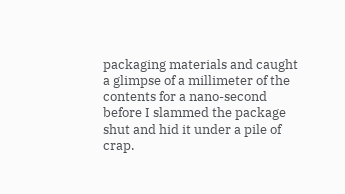packaging materials and caught a glimpse of a millimeter of the contents for a nano-second before I slammed the package shut and hid it under a pile of crap.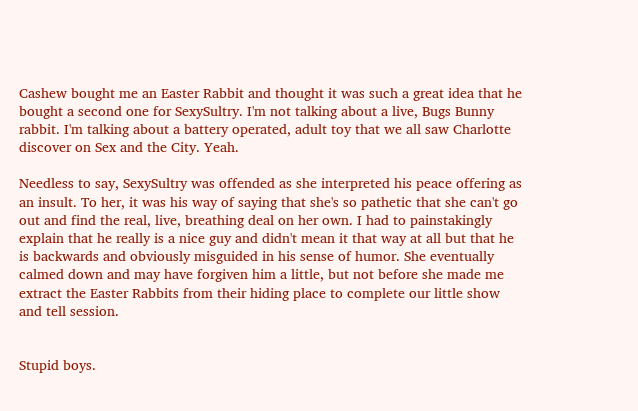Cashew bought me an Easter Rabbit and thought it was such a great idea that he bought a second one for SexySultry. I'm not talking about a live, Bugs Bunny rabbit. I'm talking about a battery operated, adult toy that we all saw Charlotte discover on Sex and the City. Yeah.

Needless to say, SexySultry was offended as she interpreted his peace offering as an insult. To her, it was his way of saying that she's so pathetic that she can't go out and find the real, live, breathing deal on her own. I had to painstakingly explain that he really is a nice guy and didn't mean it that way at all but that he is backwards and obviously misguided in his sense of humor. She eventually calmed down and may have forgiven him a little, but not before she made me extract the Easter Rabbits from their hiding place to complete our little show and tell session.


Stupid boys.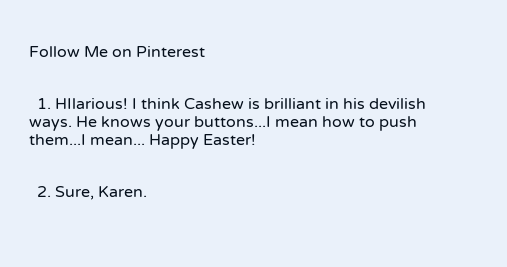Follow Me on Pinterest


  1. HIlarious! I think Cashew is brilliant in his devilish ways. He knows your buttons...I mean how to push them...I mean... Happy Easter!


  2. Sure, Karen.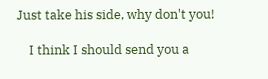Just take his side, why don't you!

    I think I should send you a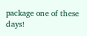package one of these days!